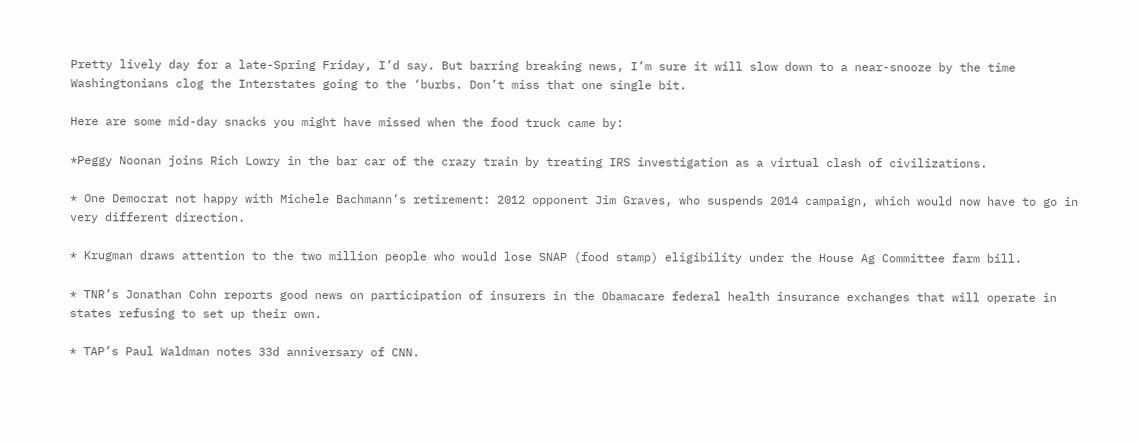Pretty lively day for a late-Spring Friday, I’d say. But barring breaking news, I’m sure it will slow down to a near-snooze by the time Washingtonians clog the Interstates going to the ‘burbs. Don’t miss that one single bit.

Here are some mid-day snacks you might have missed when the food truck came by:

*Peggy Noonan joins Rich Lowry in the bar car of the crazy train by treating IRS investigation as a virtual clash of civilizations.

* One Democrat not happy with Michele Bachmann’s retirement: 2012 opponent Jim Graves, who suspends 2014 campaign, which would now have to go in very different direction.

* Krugman draws attention to the two million people who would lose SNAP (food stamp) eligibility under the House Ag Committee farm bill.

* TNR’s Jonathan Cohn reports good news on participation of insurers in the Obamacare federal health insurance exchanges that will operate in states refusing to set up their own.

* TAP’s Paul Waldman notes 33d anniversary of CNN.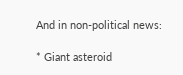And in non-political news:

* Giant asteroid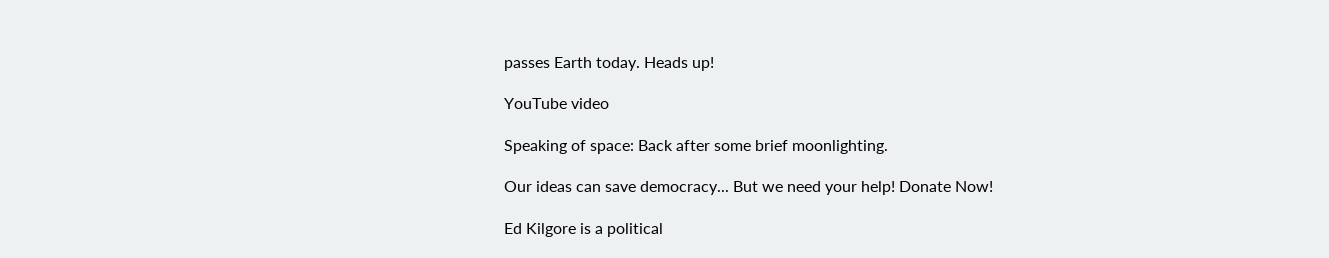passes Earth today. Heads up!

YouTube video

Speaking of space: Back after some brief moonlighting.

Our ideas can save democracy... But we need your help! Donate Now!

Ed Kilgore is a political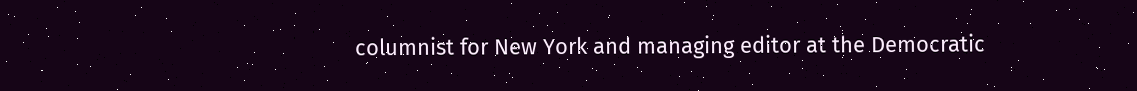columnist for New York and managing editor at the Democratic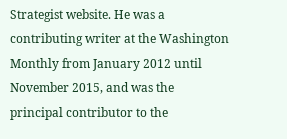Strategist website. He was a contributing writer at the Washington Monthly from January 2012 until November 2015, and was the principal contributor to the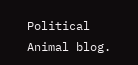Political Animal blog.